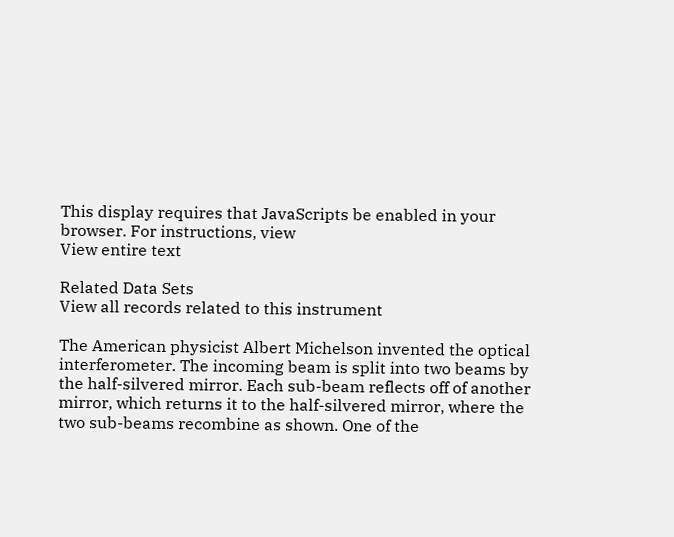This display requires that JavaScripts be enabled in your browser. For instructions, view
View entire text

Related Data Sets
View all records related to this instrument

The American physicist Albert Michelson invented the optical
interferometer. The incoming beam is split into two beams by
the half-silvered mirror. Each sub-beam reflects off of another
mirror, which returns it to the half-silvered mirror, where the
two sub-beams recombine as shown. One of the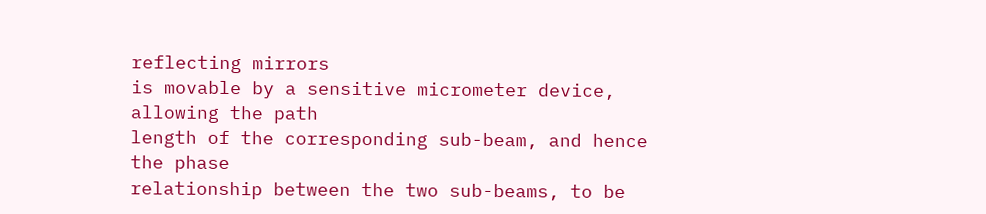reflecting mirrors
is movable by a sensitive micrometer device, allowing the path
length of the corresponding sub-beam, and hence the phase
relationship between the two sub-beams, to be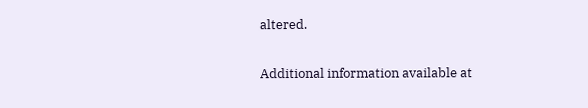altered.

Additional information available at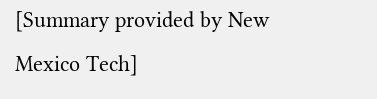[Summary provided by New Mexico Tech]